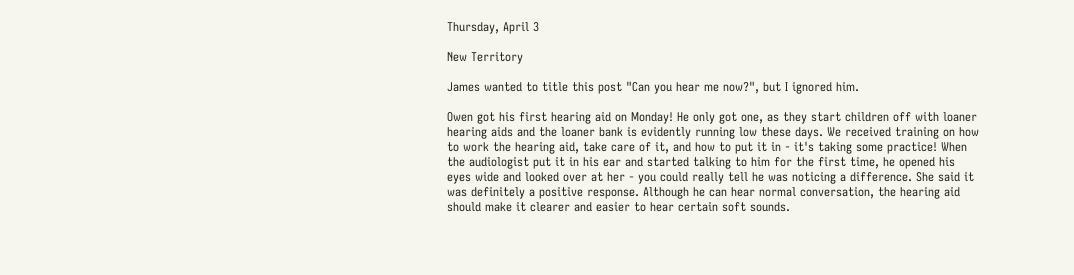Thursday, April 3

New Territory

James wanted to title this post "Can you hear me now?", but I ignored him.

Owen got his first hearing aid on Monday! He only got one, as they start children off with loaner hearing aids and the loaner bank is evidently running low these days. We received training on how to work the hearing aid, take care of it, and how to put it in - it's taking some practice! When the audiologist put it in his ear and started talking to him for the first time, he opened his eyes wide and looked over at her - you could really tell he was noticing a difference. She said it was definitely a positive response. Although he can hear normal conversation, the hearing aid should make it clearer and easier to hear certain soft sounds.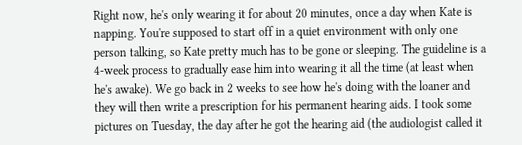Right now, he's only wearing it for about 20 minutes, once a day when Kate is napping. You're supposed to start off in a quiet environment with only one person talking, so Kate pretty much has to be gone or sleeping. The guideline is a 4-week process to gradually ease him into wearing it all the time (at least when he's awake). We go back in 2 weeks to see how he's doing with the loaner and they will then write a prescription for his permanent hearing aids. I took some pictures on Tuesday, the day after he got the hearing aid (the audiologist called it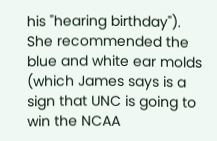his "hearing birthday"). She recommended the blue and white ear molds (which James says is a sign that UNC is going to win the NCAA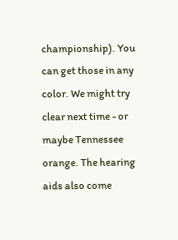championship). You can get those in any color. We might try clear next time - or maybe Tennessee orange. The hearing aids also come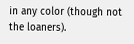in any color (though not the loaners).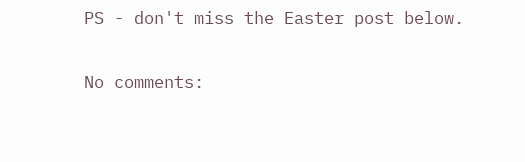PS - don't miss the Easter post below.

No comments: